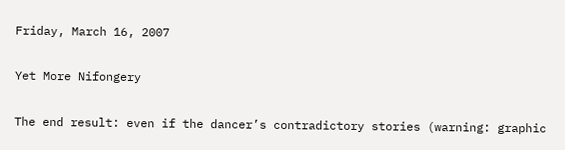Friday, March 16, 2007

Yet More Nifongery

The end result: even if the dancer’s contradictory stories (warning: graphic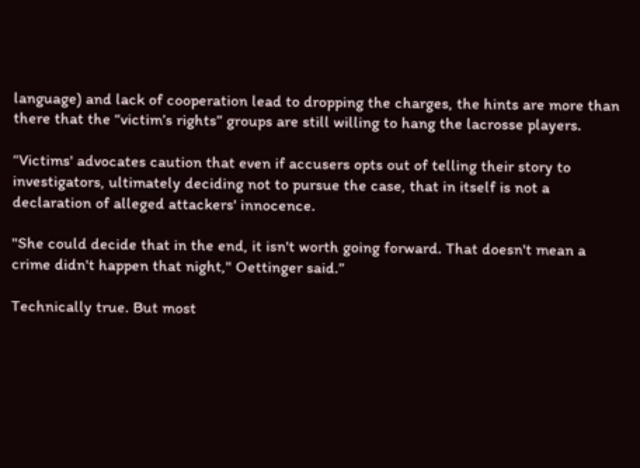language) and lack of cooperation lead to dropping the charges, the hints are more than there that the “victim’s rights” groups are still willing to hang the lacrosse players.

“Victims' advocates caution that even if accusers opts out of telling their story to investigators, ultimately deciding not to pursue the case, that in itself is not a declaration of alleged attackers' innocence.

"She could decide that in the end, it isn't worth going forward. That doesn't mean a crime didn't happen that night," Oettinger said.”

Technically true. But most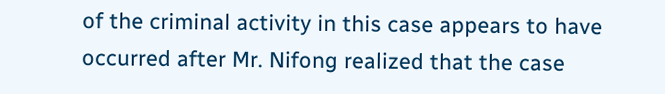of the criminal activity in this case appears to have occurred after Mr. Nifong realized that the case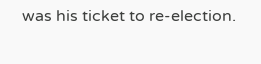was his ticket to re-election.